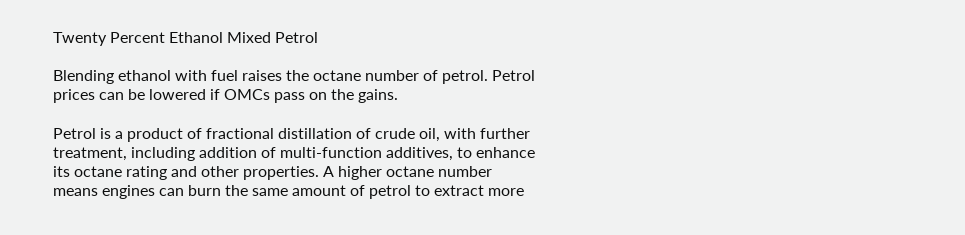Twenty Percent Ethanol Mixed Petrol

Blending ethanol with fuel raises the octane number of petrol. Petrol prices can be lowered if OMCs pass on the gains.

Petrol is a product of fractional distillation of crude oil, with further treatment, including addition of multi-function additives, to enhance its octane rating and other properties. A higher octane number means engines can burn the same amount of petrol to extract more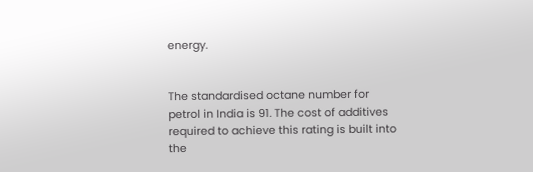energy.


The standardised octane number for petrol in India is 91. The cost of additives required to achieve this rating is built into the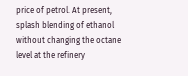price of petrol. At present, splash blending of ethanol without changing the octane level at the refinery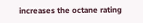increases the octane rating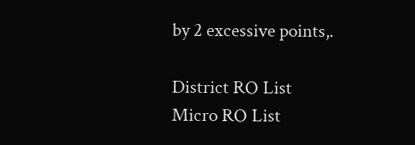by 2 excessive points,.

District RO List
Micro RO List